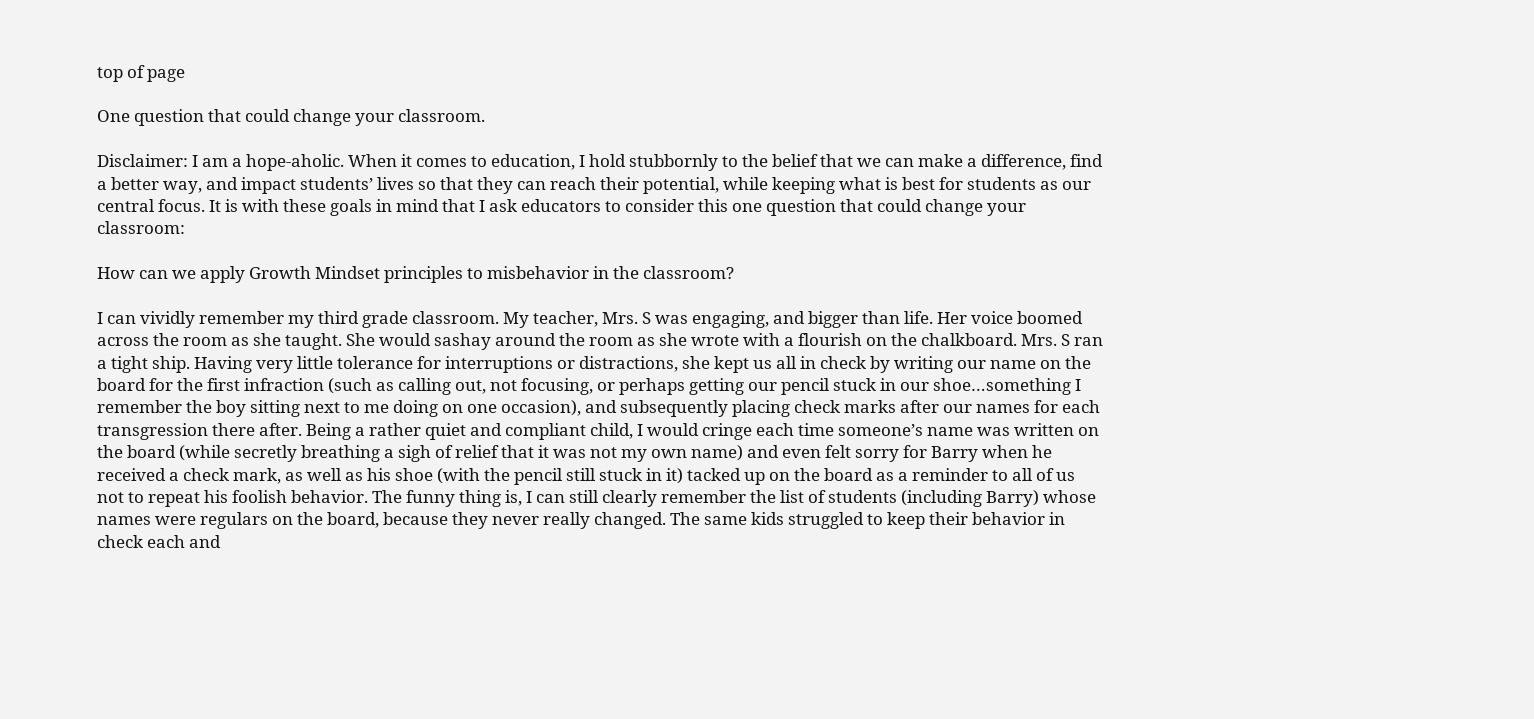top of page

One question that could change your classroom.

Disclaimer: I am a hope-aholic. When it comes to education, I hold stubbornly to the belief that we can make a difference, find a better way, and impact students’ lives so that they can reach their potential, while keeping what is best for students as our central focus. It is with these goals in mind that I ask educators to consider this one question that could change your classroom:

How can we apply Growth Mindset principles to misbehavior in the classroom?

I can vividly remember my third grade classroom. My teacher, Mrs. S was engaging, and bigger than life. Her voice boomed across the room as she taught. She would sashay around the room as she wrote with a flourish on the chalkboard. Mrs. S ran a tight ship. Having very little tolerance for interruptions or distractions, she kept us all in check by writing our name on the board for the first infraction (such as calling out, not focusing, or perhaps getting our pencil stuck in our shoe…something I remember the boy sitting next to me doing on one occasion), and subsequently placing check marks after our names for each transgression there after. Being a rather quiet and compliant child, I would cringe each time someone’s name was written on the board (while secretly breathing a sigh of relief that it was not my own name) and even felt sorry for Barry when he received a check mark, as well as his shoe (with the pencil still stuck in it) tacked up on the board as a reminder to all of us not to repeat his foolish behavior. The funny thing is, I can still clearly remember the list of students (including Barry) whose names were regulars on the board, because they never really changed. The same kids struggled to keep their behavior in check each and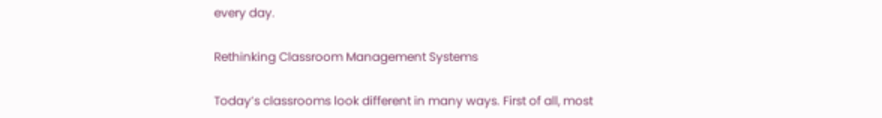every day.

Rethinking Classroom Management Systems

Today’s classrooms look different in many ways. First of all, most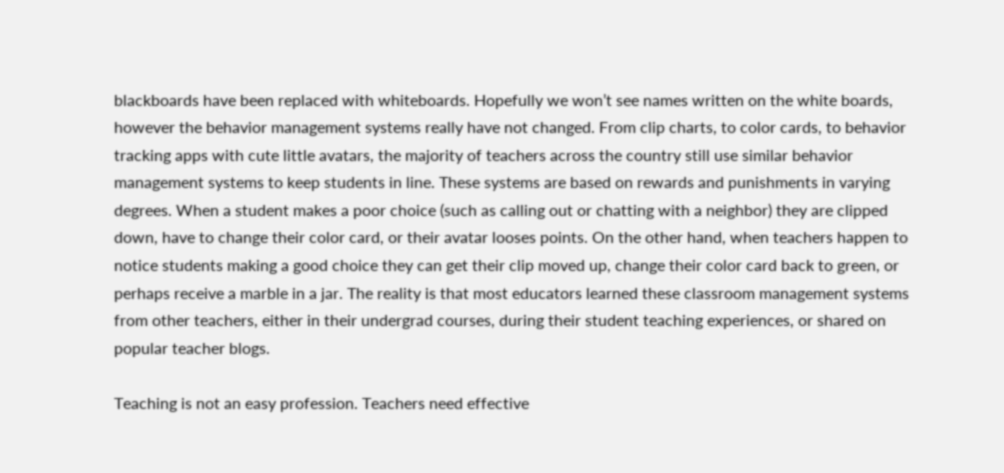blackboards have been replaced with whiteboards. Hopefully we won’t see names written on the white boards, however the behavior management systems really have not changed. From clip charts, to color cards, to behavior tracking apps with cute little avatars, the majority of teachers across the country still use similar behavior management systems to keep students in line. These systems are based on rewards and punishments in varying degrees. When a student makes a poor choice (such as calling out or chatting with a neighbor) they are clipped down, have to change their color card, or their avatar looses points. On the other hand, when teachers happen to notice students making a good choice they can get their clip moved up, change their color card back to green, or perhaps receive a marble in a jar. The reality is that most educators learned these classroom management systems from other teachers, either in their undergrad courses, during their student teaching experiences, or shared on popular teacher blogs.

Teaching is not an easy profession. Teachers need effective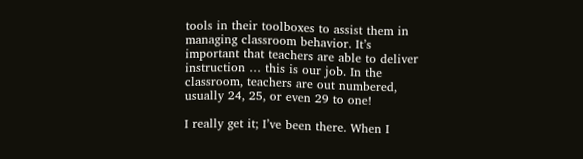tools in their toolboxes to assist them in managing classroom behavior. It’s important that teachers are able to deliver instruction … this is our job. In the classroom, teachers are out numbered, usually 24, 25, or even 29 to one!

I really get it; I’ve been there. When I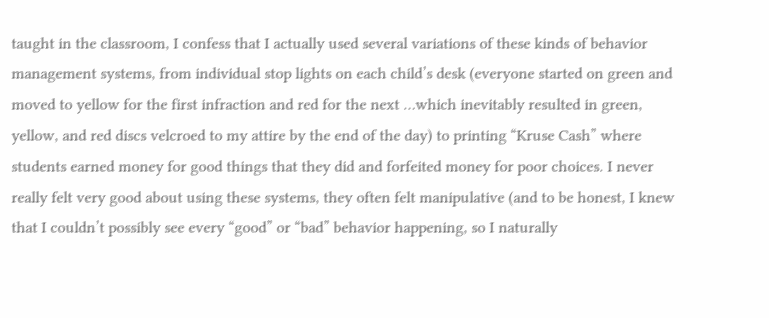taught in the classroom, I confess that I actually used several variations of these kinds of behavior management systems, from individual stop lights on each child’s desk (everyone started on green and moved to yellow for the first infraction and red for the next …which inevitably resulted in green, yellow, and red discs velcroed to my attire by the end of the day) to printing “Kruse Cash” where students earned money for good things that they did and forfeited money for poor choices. I never really felt very good about using these systems, they often felt manipulative (and to be honest, I knew that I couldn’t possibly see every “good” or “bad” behavior happening, so I naturally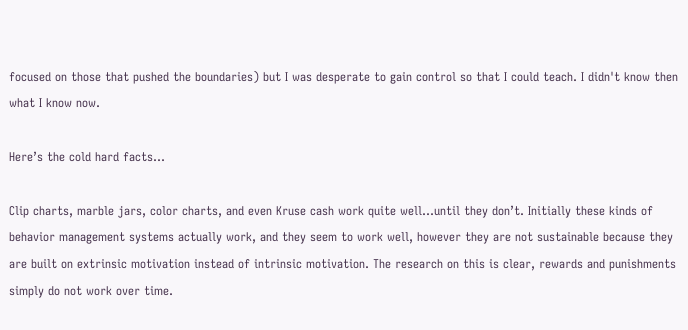focused on those that pushed the boundaries) but I was desperate to gain control so that I could teach. I didn't know then what I know now.

Here’s the cold hard facts…

Clip charts, marble jars, color charts, and even Kruse cash work quite well…until they don’t. Initially these kinds of behavior management systems actually work, and they seem to work well, however they are not sustainable because they are built on extrinsic motivation instead of intrinsic motivation. The research on this is clear, rewards and punishments simply do not work over time.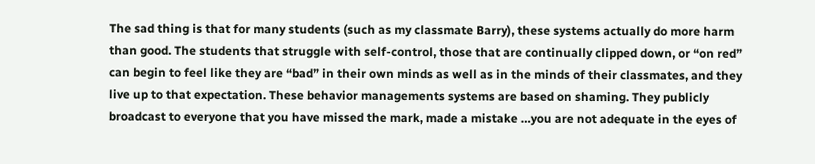The sad thing is that for many students (such as my classmate Barry), these systems actually do more harm than good. The students that struggle with self-control, those that are continually clipped down, or “on red” can begin to feel like they are “bad” in their own minds as well as in the minds of their classmates, and they live up to that expectation. These behavior managements systems are based on shaming. They publicly broadcast to everyone that you have missed the mark, made a mistake …you are not adequate in the eyes of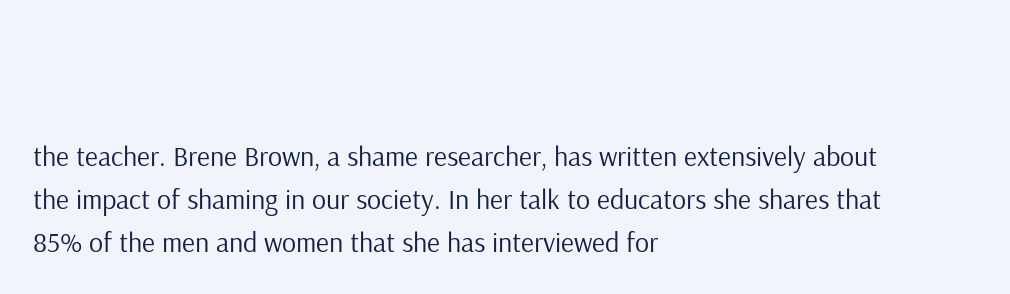the teacher. Brene Brown, a shame researcher, has written extensively about the impact of shaming in our society. In her talk to educators she shares that 85% of the men and women that she has interviewed for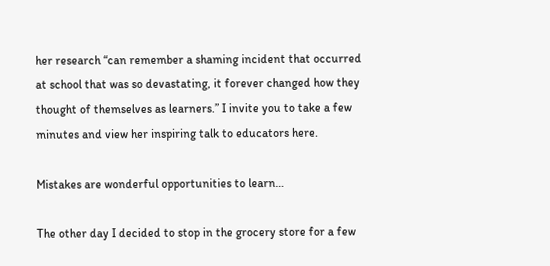her research “can remember a shaming incident that occurred at school that was so devastating, it forever changed how they thought of themselves as learners.” I invite you to take a few minutes and view her inspiring talk to educators here.

Mistakes are wonderful opportunities to learn…

The other day I decided to stop in the grocery store for a few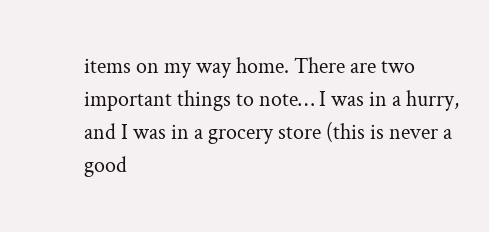items on my way home. There are two important things to note… I was in a hurry, and I was in a grocery store (this is never a good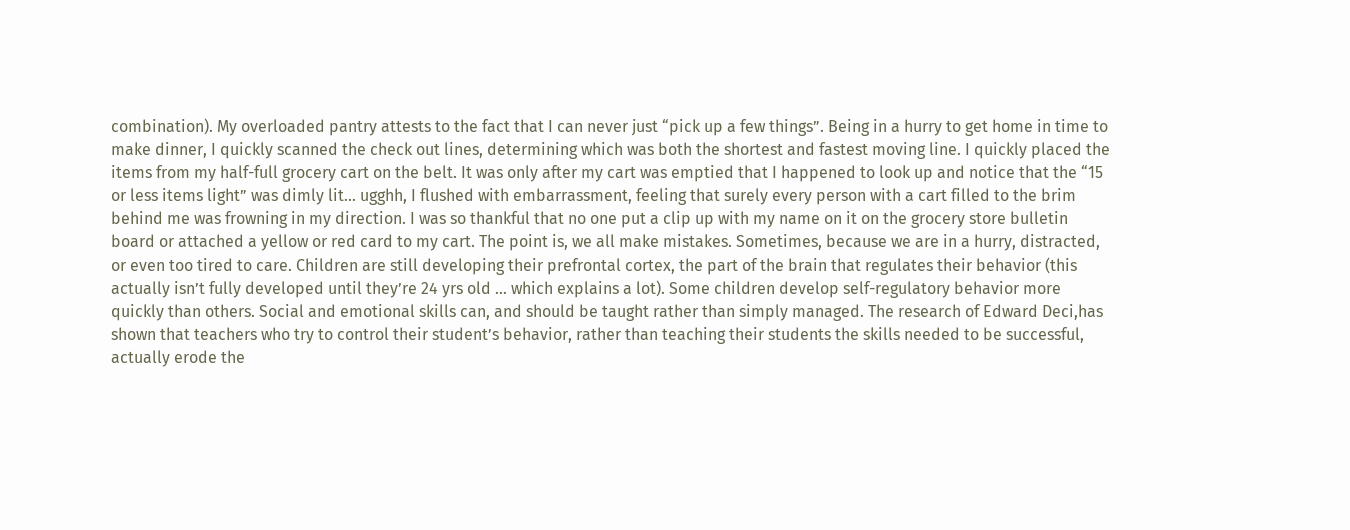combination). My overloaded pantry attests to the fact that I can never just “pick up a few things”. Being in a hurry to get home in time to make dinner, I quickly scanned the check out lines, determining which was both the shortest and fastest moving line. I quickly placed the items from my half-full grocery cart on the belt. It was only after my cart was emptied that I happened to look up and notice that the “15 or less items light” was dimly lit… ugghh, I flushed with embarrassment, feeling that surely every person with a cart filled to the brim behind me was frowning in my direction. I was so thankful that no one put a clip up with my name on it on the grocery store bulletin board or attached a yellow or red card to my cart. The point is, we all make mistakes. Sometimes, because we are in a hurry, distracted, or even too tired to care. Children are still developing their prefrontal cortex, the part of the brain that regulates their behavior (this actually isn’t fully developed until they’re 24 yrs old … which explains a lot). Some children develop self-regulatory behavior more quickly than others. Social and emotional skills can, and should be taught rather than simply managed. The research of Edward Deci,has shown that teachers who try to control their student’s behavior, rather than teaching their students the skills needed to be successful, actually erode the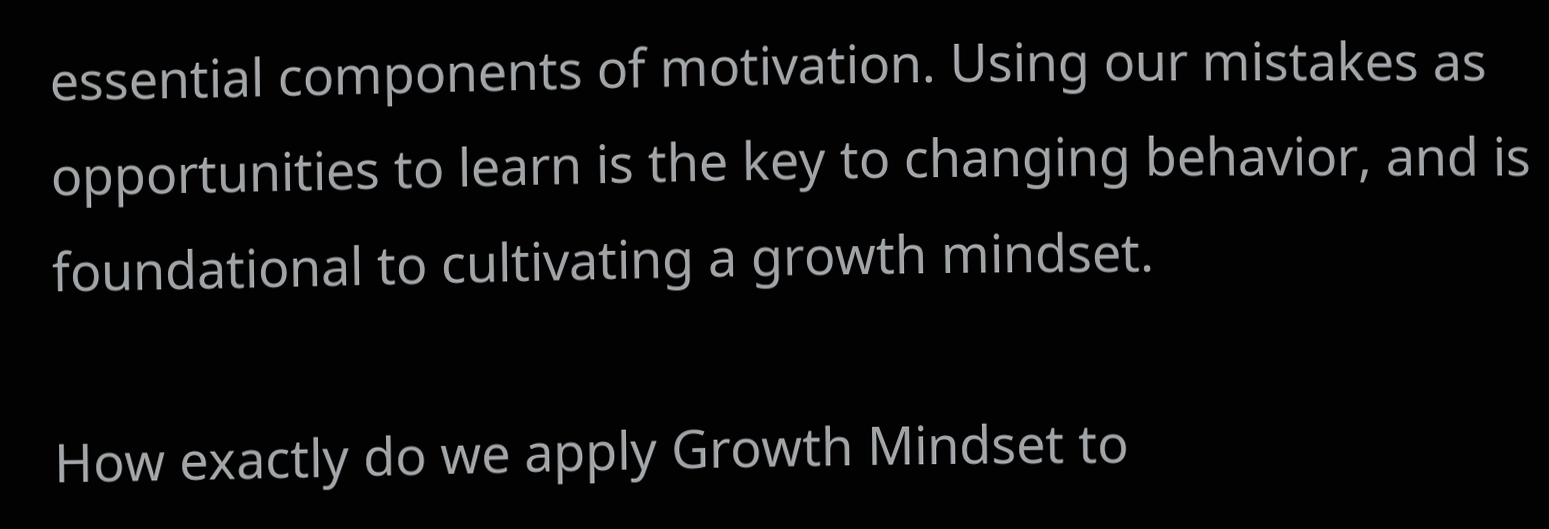essential components of motivation. Using our mistakes as opportunities to learn is the key to changing behavior, and is foundational to cultivating a growth mindset.

How exactly do we apply Growth Mindset to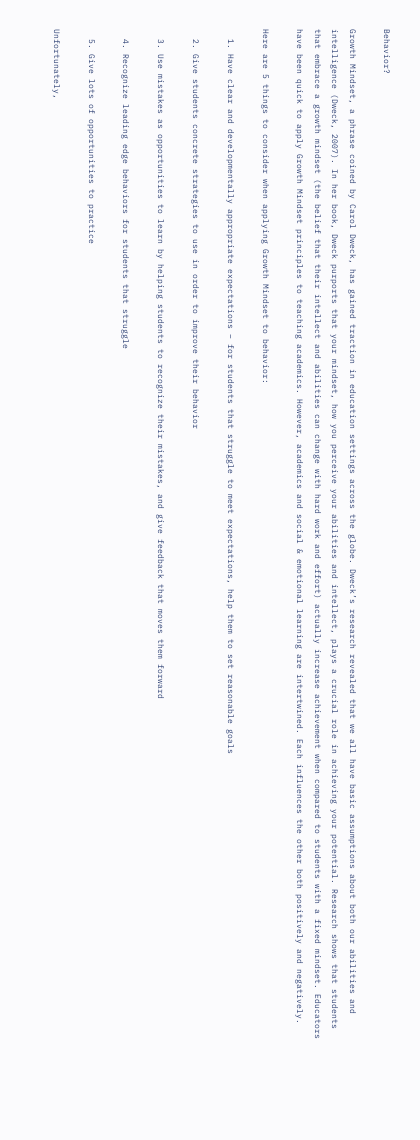Behavior?

Growth Mindset, a phrase coined by Carol Dweck, has gained traction in education settings across the globe. Dweck’s research revealed that we all have basic assumptions about both our abilities and intelligence (Dweck, 2007). In her book, Dweck purports that your mindset, how you perceive your abilities and intellect, plays a crucial role in achieving your potential. Research shows that students that embrace a growth mindset (the belief that their intellect and abilities can change with hard work and effort) actually increase achievement when compared to students with a fixed mindset. Educators have been quick to apply Growth Mindset principles to teaching academics. However, academics and social & emotional learning are intertwined. Each influences the other both positively and negatively.

Here are 5 things to consider when applying Growth Mindset to behavior:

  1. Have clear and developmentally appropriate expectations – for students that struggle to meet expectations, help them to set reasonable goals

  2. Give students concrete strategies to use in order to improve their behavior

  3. Use mistakes as opportunities to learn by helping students to recognize their mistakes, and give feedback that moves them forward

  4. Recognize leading edge behaviors for students that struggle

  5. Give lots of opportunities to practice

Unfortunately,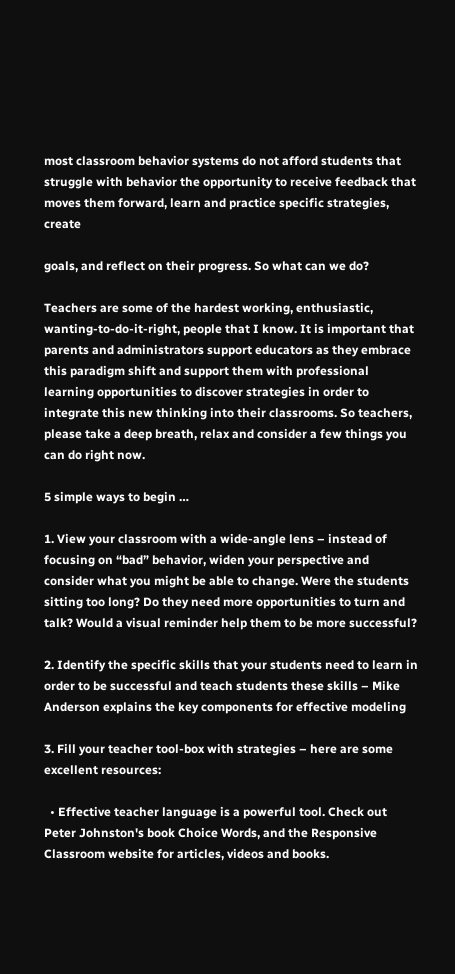most classroom behavior systems do not afford students that struggle with behavior the opportunity to receive feedback that moves them forward, learn and practice specific strategies, create

goals, and reflect on their progress. So what can we do?

Teachers are some of the hardest working, enthusiastic, wanting-to-do-it-right, people that I know. It is important that parents and administrators support educators as they embrace this paradigm shift and support them with professional learning opportunities to discover strategies in order to integrate this new thinking into their classrooms. So teachers, please take a deep breath, relax and consider a few things you can do right now.

5 simple ways to begin …

1. View your classroom with a wide-angle lens – instead of focusing on “bad” behavior, widen your perspective and consider what you might be able to change. Were the students sitting too long? Do they need more opportunities to turn and talk? Would a visual reminder help them to be more successful?

2. Identify the specific skills that your students need to learn in order to be successful and teach students these skills – Mike Anderson explains the key components for effective modeling

3. Fill your teacher tool-box with strategies – here are some excellent resources:

  • Effective teacher language is a powerful tool. Check out Peter Johnston's book Choice Words, and the Responsive Classroom website for articles, videos and books.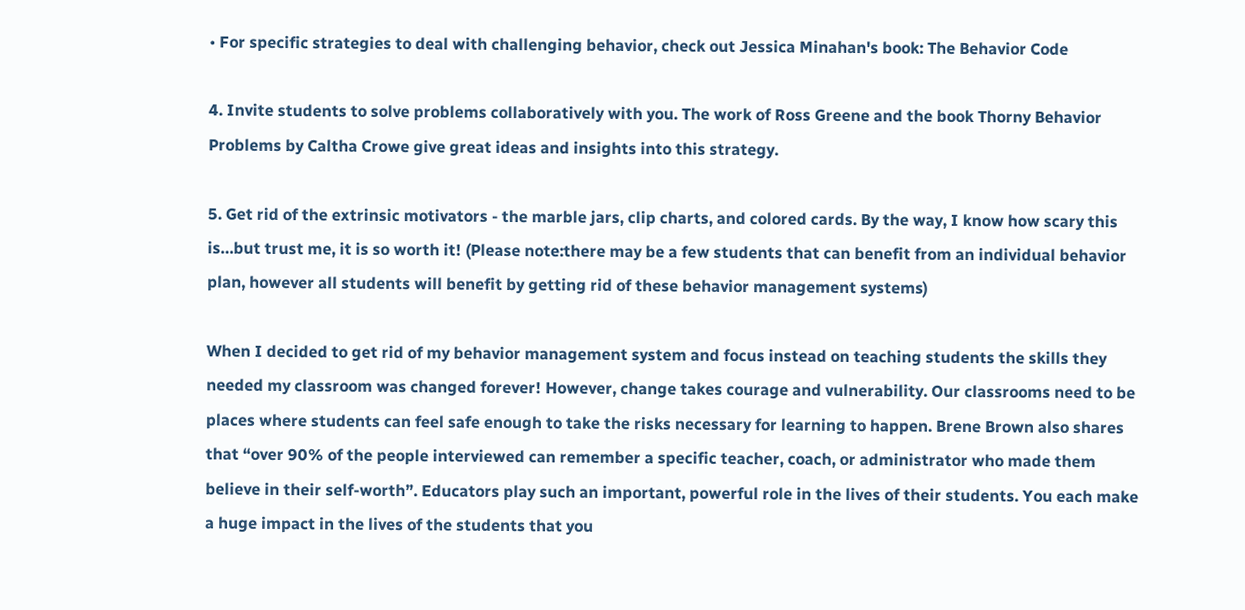• For specific strategies to deal with challenging behavior, check out Jessica Minahan's book: The Behavior Code

4. Invite students to solve problems collaboratively with you. The work of Ross Greene and the book Thorny Behavior Problems by Caltha Crowe give great ideas and insights into this strategy.

5. Get rid of the extrinsic motivators - the marble jars, clip charts, and colored cards. By the way, I know how scary this is…but trust me, it is so worth it! (Please note:there may be a few students that can benefit from an individual behavior plan, however all students will benefit by getting rid of these behavior management systems)

When I decided to get rid of my behavior management system and focus instead on teaching students the skills they needed my classroom was changed forever! However, change takes courage and vulnerability. Our classrooms need to be places where students can feel safe enough to take the risks necessary for learning to happen. Brene Brown also shares that “over 90% of the people interviewed can remember a specific teacher, coach, or administrator who made them believe in their self-worth”. Educators play such an important, powerful role in the lives of their students. You each make a huge impact in the lives of the students that you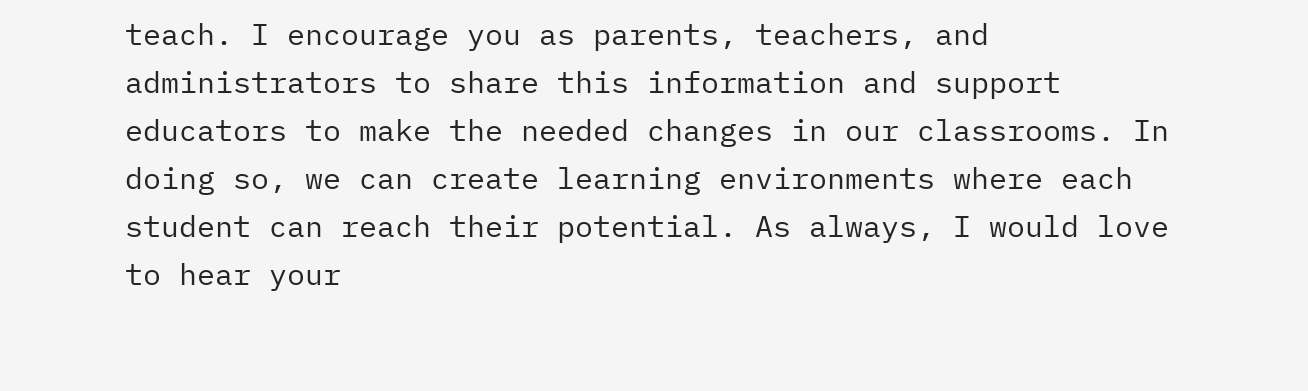teach. I encourage you as parents, teachers, and administrators to share this information and support educators to make the needed changes in our classrooms. In doing so, we can create learning environments where each student can reach their potential. As always, I would love to hear your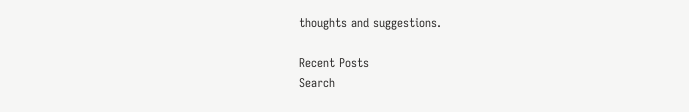thoughts and suggestions.

Recent Posts
Search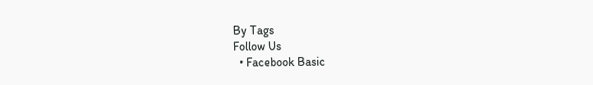By Tags
Follow Us
  • Facebook Basic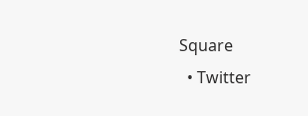Square
  • Twitter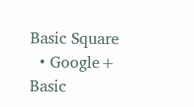Basic Square
  • Google+ Basic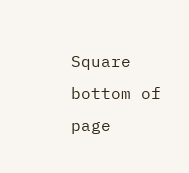Square
bottom of page